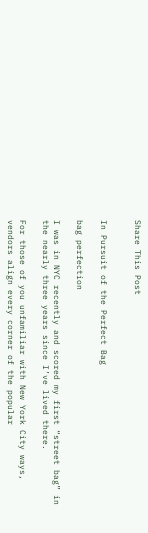Share This Post


In Pursuit of the Perfect Bag

bag perfection

I was in NYC recently and scored my first “street bag” in the nearly three years since I’ve lived there.

For those of you unfamiliar with New York City ways, vendors align every corner of the popular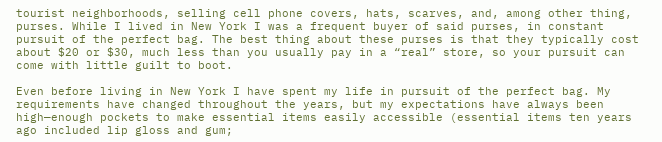tourist neighborhoods, selling cell phone covers, hats, scarves, and, among other thing, purses. While I lived in New York I was a frequent buyer of said purses, in constant pursuit of the perfect bag. The best thing about these purses is that they typically cost about $20 or $30, much less than you usually pay in a “real” store, so your pursuit can come with little guilt to boot.

Even before living in New York I have spent my life in pursuit of the perfect bag. My requirements have changed throughout the years, but my expectations have always been high—enough pockets to make essential items easily accessible (essential items ten years ago included lip gloss and gum;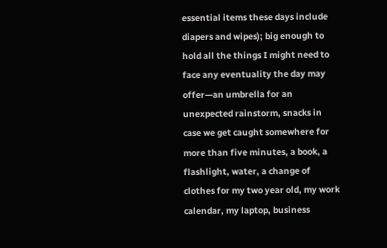essential items these days include diapers and wipes); big enough to hold all the things I might need to face any eventuality the day may offer—an umbrella for an unexpected rainstorm, snacks in case we get caught somewhere for more than five minutes, a book, a flashlight, water, a change of clothes for my two year old, my work calendar, my laptop, business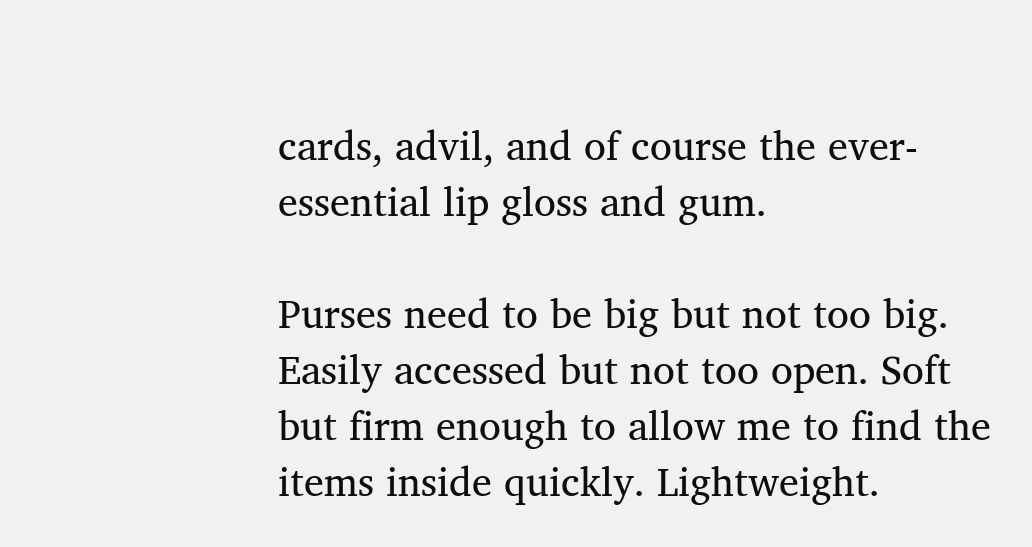cards, advil, and of course the ever-essential lip gloss and gum.

Purses need to be big but not too big. Easily accessed but not too open. Soft but firm enough to allow me to find the items inside quickly. Lightweight.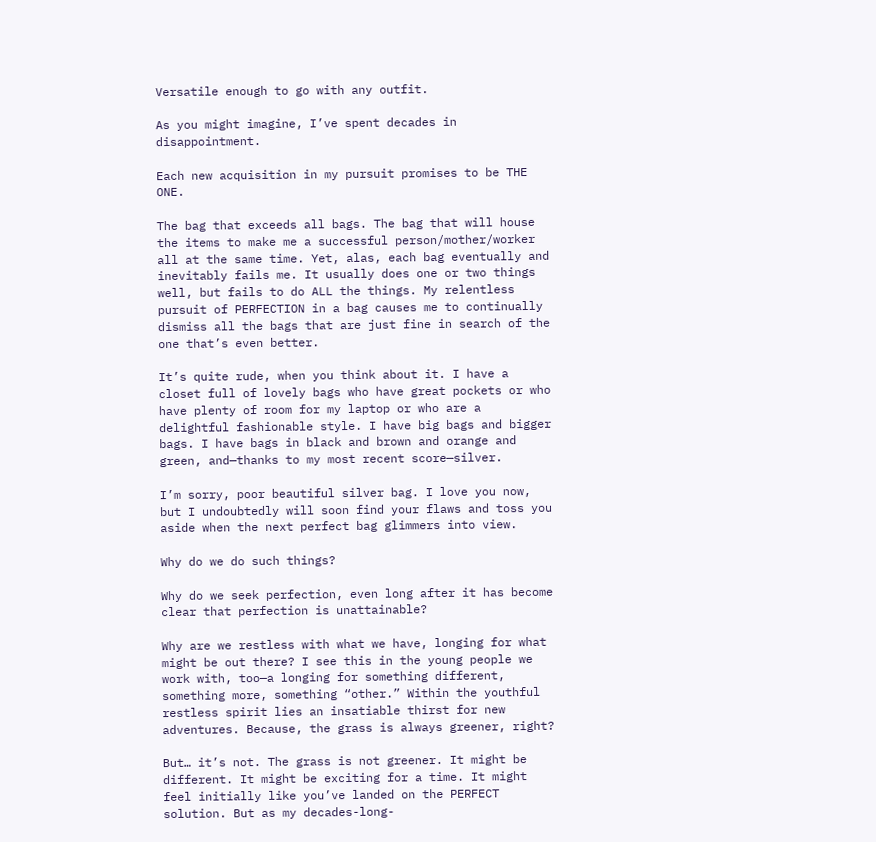Versatile enough to go with any outfit.

As you might imagine, I’ve spent decades in disappointment.

Each new acquisition in my pursuit promises to be THE ONE.

The bag that exceeds all bags. The bag that will house the items to make me a successful person/mother/worker all at the same time. Yet, alas, each bag eventually and inevitably fails me. It usually does one or two things well, but fails to do ALL the things. My relentless pursuit of PERFECTION in a bag causes me to continually dismiss all the bags that are just fine in search of the one that’s even better.

It’s quite rude, when you think about it. I have a closet full of lovely bags who have great pockets or who have plenty of room for my laptop or who are a delightful fashionable style. I have big bags and bigger bags. I have bags in black and brown and orange and green, and—thanks to my most recent score—silver.

I’m sorry, poor beautiful silver bag. I love you now, but I undoubtedly will soon find your flaws and toss you aside when the next perfect bag glimmers into view.

Why do we do such things?

Why do we seek perfection, even long after it has become clear that perfection is unattainable?

Why are we restless with what we have, longing for what might be out there? I see this in the young people we work with, too—a longing for something different, something more, something “other.” Within the youthful restless spirit lies an insatiable thirst for new adventures. Because, the grass is always greener, right?

But… it’s not. The grass is not greener. It might be different. It might be exciting for a time. It might feel initially like you’ve landed on the PERFECT solution. But as my decades-long-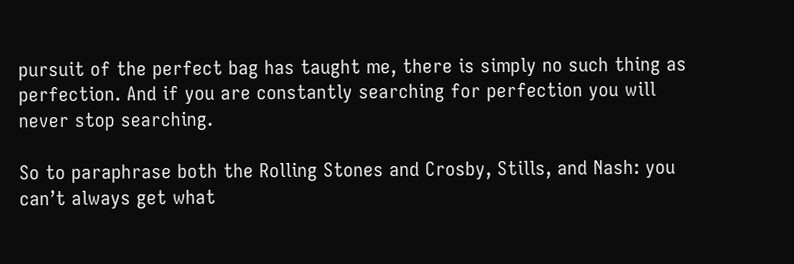pursuit of the perfect bag has taught me, there is simply no such thing as perfection. And if you are constantly searching for perfection you will never stop searching.

So to paraphrase both the Rolling Stones and Crosby, Stills, and Nash: you can’t always get what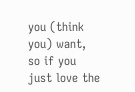you (think you) want, so if you just love the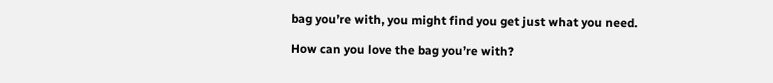bag you’re with, you might find you get just what you need.

How can you love the bag you’re with?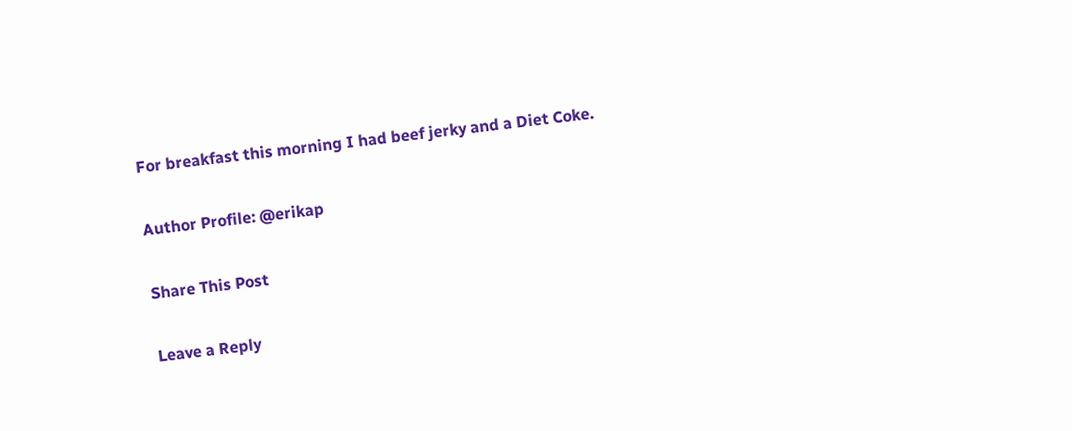For breakfast this morning I had beef jerky and a Diet Coke.

Author Profile: @erikap

Share This Post

Leave a Reply